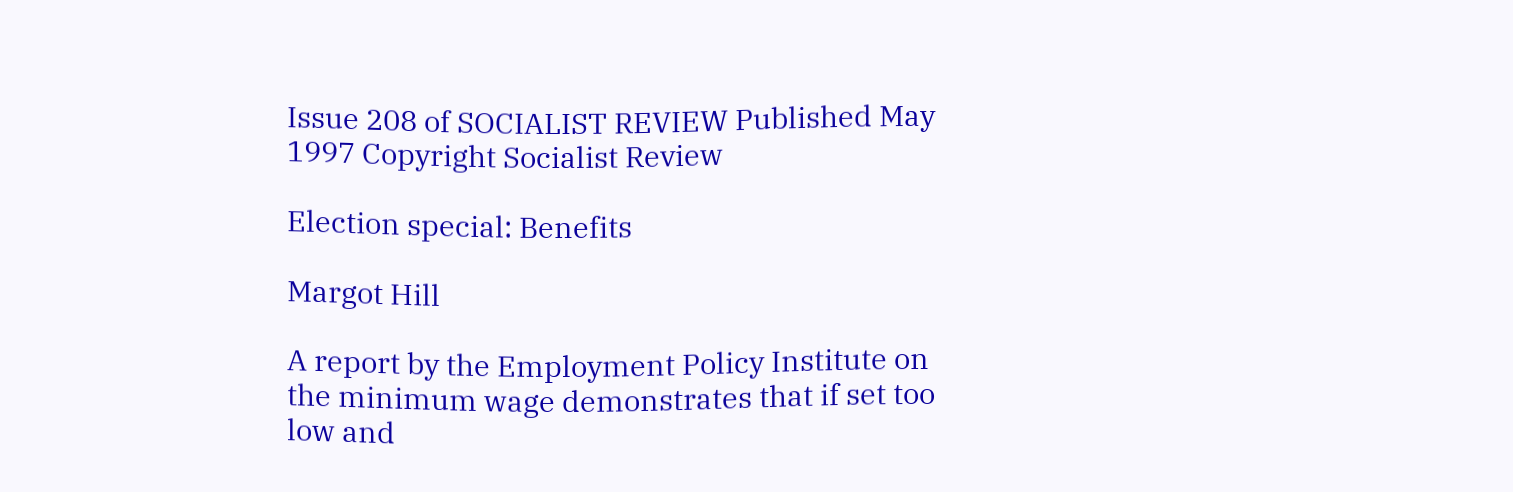Issue 208 of SOCIALIST REVIEW Published May 1997 Copyright Socialist Review

Election special: Benefits

Margot Hill

A report by the Employment Policy Institute on the minimum wage demonstrates that if set too low and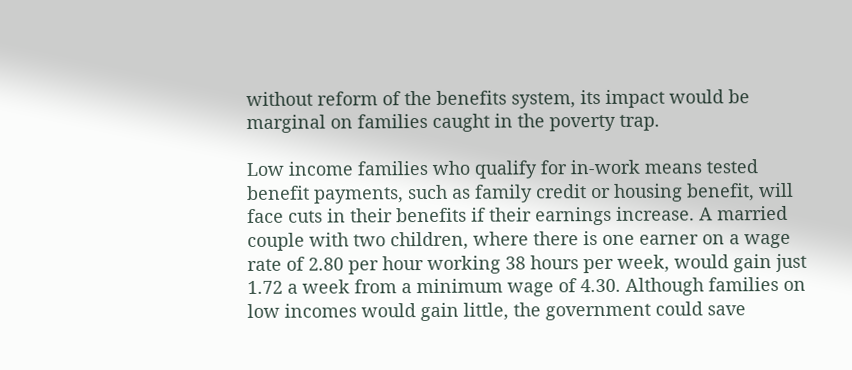without reform of the benefits system, its impact would be marginal on families caught in the poverty trap.

Low income families who qualify for in-work means tested benefit payments, such as family credit or housing benefit, will face cuts in their benefits if their earnings increase. A married couple with two children, where there is one earner on a wage rate of 2.80 per hour working 38 hours per week, would gain just 1.72 a week from a minimum wage of 4.30. Although families on low incomes would gain little, the government could save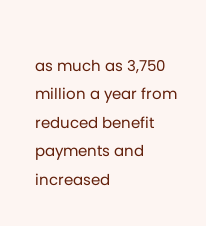as much as 3,750 million a year from reduced benefit payments and increased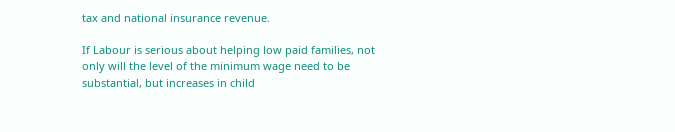tax and national insurance revenue.

If Labour is serious about helping low paid families, not only will the level of the minimum wage need to be substantial, but increases in child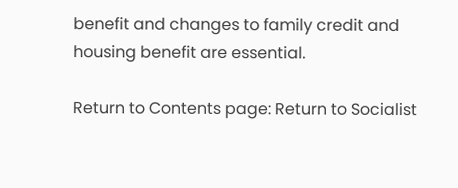benefit and changes to family credit and housing benefit are essential.

Return to Contents page: Return to Socialist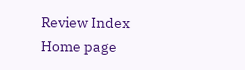Review Index Home page